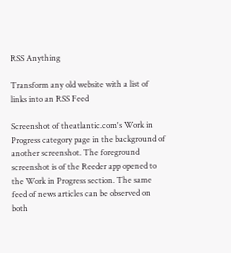RSS Anything

Transform any old website with a list of links into an RSS Feed

Screenshot of theatlantic.com's Work in Progress category page in the background of another screenshot. The foreground screenshot is of the Reeder app opened to the Work in Progress section. The same feed of news articles can be observed on both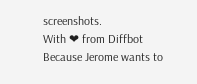screenshots.
With ❤ from Diffbot
Because Jerome wants to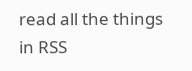read all the things in RSS